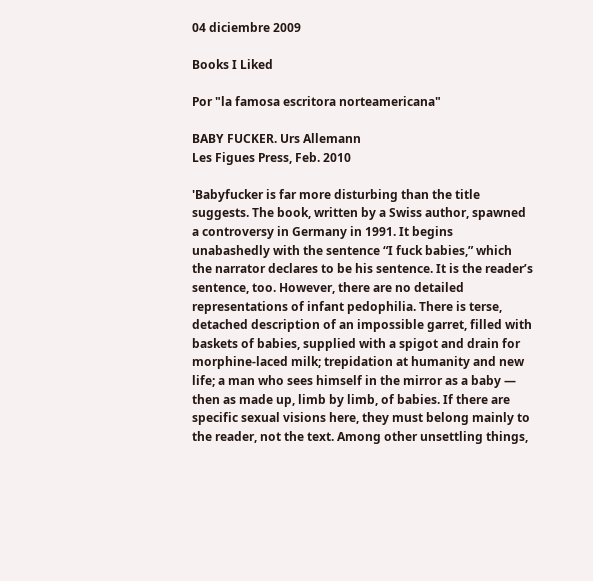04 diciembre 2009

Books I Liked

Por "la famosa escritora norteamericana"

BABY FUCKER. Urs Allemann
Les Figues Press, Feb. 2010

'Babyfucker is far more disturbing than the title suggests. The book, written by a Swiss author, spawned a controversy in Germany in 1991. It begins unabashedly with the sentence “I fuck babies,” which the narrator declares to be his sentence. It is the reader’s sentence, too. However, there are no detailed representations of infant pedophilia. There is terse, detached description of an impossible garret, filled with baskets of babies, supplied with a spigot and drain for morphine-laced milk; trepidation at humanity and new life; a man who sees himself in the mirror as a baby — then as made up, limb by limb, of babies. If there are specific sexual visions here, they must belong mainly to the reader, not the text. Among other unsettling things,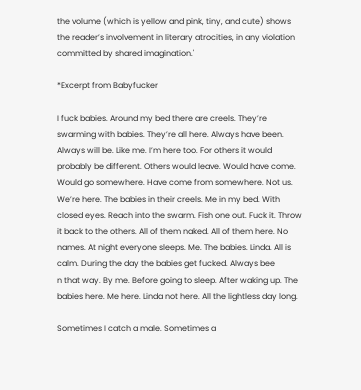the volume (which is yellow and pink, tiny, and cute) shows the reader’s involvement in literary atrocities, in any violation committed by shared imagination.'

*Excerpt from Babyfucker

I fuck babies. Around my bed there are creels. They’re swarming with babies. They’re all here. Always have been. Always will be. Like me. I’m here too. For others it would probably be different. Others would leave. Would have come. Would go somewhere. Have come from somewhere. Not us. We’re here. The babies in their creels. Me in my bed. With closed eyes. Reach into the swarm. Fish one out. Fuck it. Throw it back to the others. All of them naked. All of them here. No names. At night everyone sleeps. Me. The babies. Linda. All is calm. During the day the babies get fucked. Always bee
n that way. By me. Before going to sleep. After waking up. The babies here. Me here. Linda not here. All the lightless day long.

Sometimes I catch a male. Sometimes a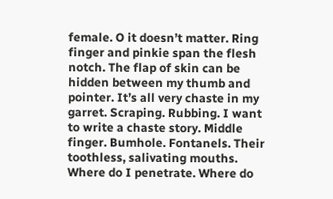female. O it doesn’t matter. Ring finger and pinkie span the flesh notch. The flap of skin can be hidden between my thumb and pointer. It’s all very chaste in my garret. Scraping. Rubbing. I want to write a chaste story. Middle finger. Bumhole. Fontanels. Their toothless, salivating mouths. Where do I penetrate. Where do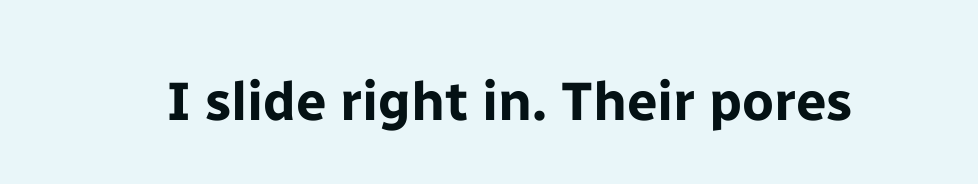I slide right in. Their pores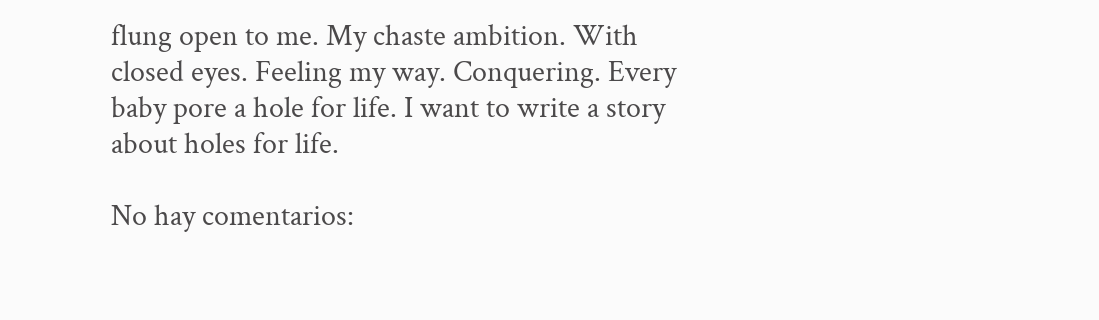flung open to me. My chaste ambition. With closed eyes. Feeling my way. Conquering. Every baby pore a hole for life. I want to write a story about holes for life.

No hay comentarios: